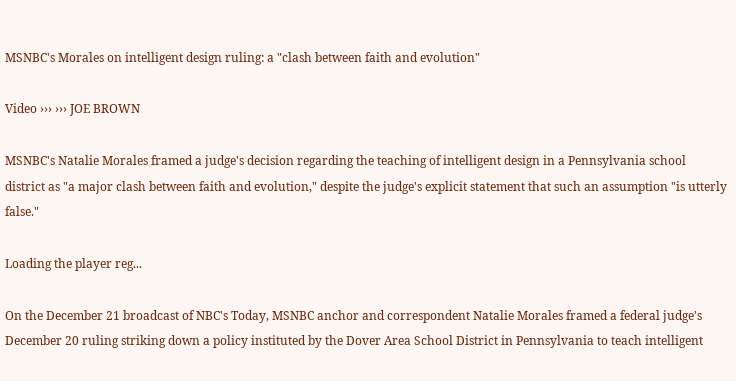MSNBC's Morales on intelligent design ruling: a "clash between faith and evolution"

Video ››› ››› JOE BROWN

MSNBC's Natalie Morales framed a judge's decision regarding the teaching of intelligent design in a Pennsylvania school district as "a major clash between faith and evolution," despite the judge's explicit statement that such an assumption "is utterly false."

Loading the player reg...

On the December 21 broadcast of NBC's Today, MSNBC anchor and correspondent Natalie Morales framed a federal judge's December 20 ruling striking down a policy instituted by the Dover Area School District in Pennsylvania to teach intelligent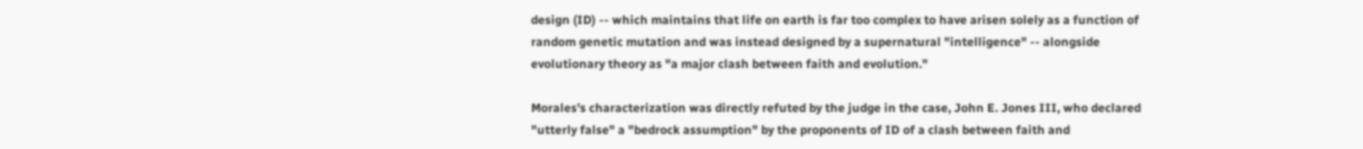design (ID) -- which maintains that life on earth is far too complex to have arisen solely as a function of random genetic mutation and was instead designed by a supernatural "intelligence" -- alongside evolutionary theory as "a major clash between faith and evolution."

Morales's characterization was directly refuted by the judge in the case, John E. Jones III, who declared "utterly false" a "bedrock assumption" by the proponents of ID of a clash between faith and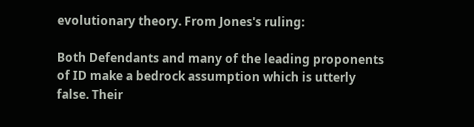evolutionary theory. From Jones's ruling:

Both Defendants and many of the leading proponents of ID make a bedrock assumption which is utterly false. Their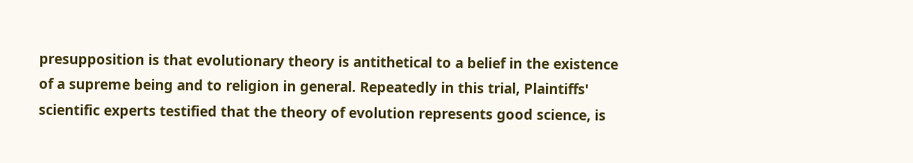presupposition is that evolutionary theory is antithetical to a belief in the existence of a supreme being and to religion in general. Repeatedly in this trial, Plaintiffs' scientific experts testified that the theory of evolution represents good science, is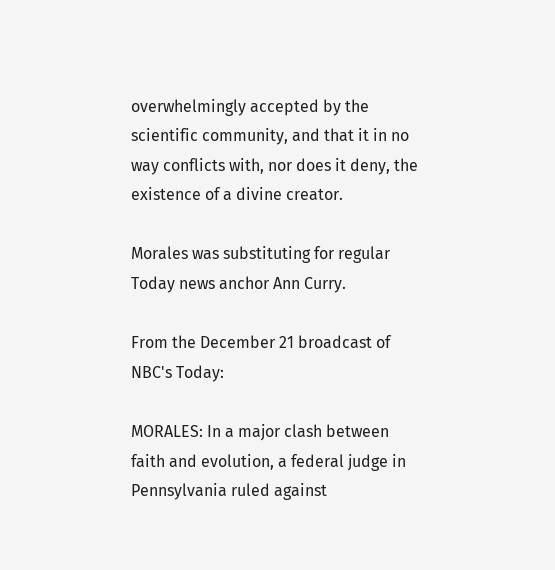overwhelmingly accepted by the scientific community, and that it in no way conflicts with, nor does it deny, the existence of a divine creator.

Morales was substituting for regular Today news anchor Ann Curry.

From the December 21 broadcast of NBC's Today:

MORALES: In a major clash between faith and evolution, a federal judge in Pennsylvania ruled against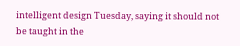intelligent design Tuesday, saying it should not be taught in the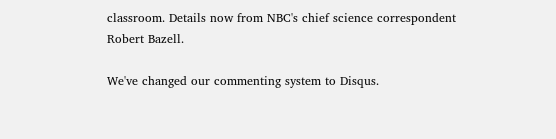classroom. Details now from NBC's chief science correspondent Robert Bazell.

We've changed our commenting system to Disqus.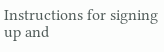Instructions for signing up and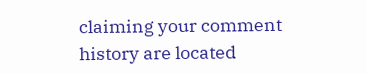claiming your comment history are located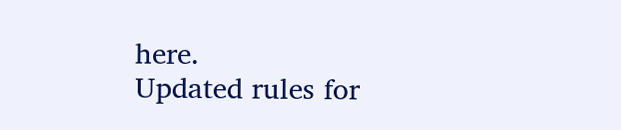here.
Updated rules for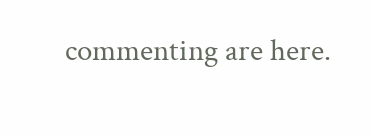commenting are here.